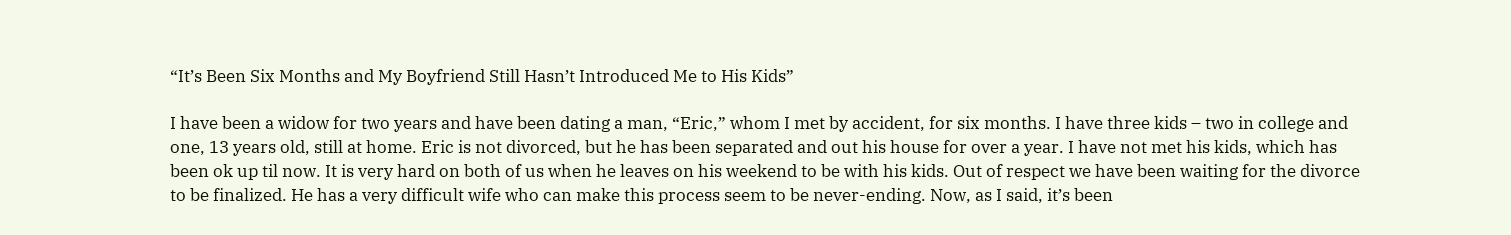“It’s Been Six Months and My Boyfriend Still Hasn’t Introduced Me to His Kids”

I have been a widow for two years and have been dating a man, “Eric,” whom I met by accident, for six months. I have three kids – two in college and one, 13 years old, still at home. Eric is not divorced, but he has been separated and out his house for over a year. I have not met his kids, which has been ok up til now. It is very hard on both of us when he leaves on his weekend to be with his kids. Out of respect we have been waiting for the divorce to be finalized. He has a very difficult wife who can make this process seem to be never-ending. Now, as I said, it’s been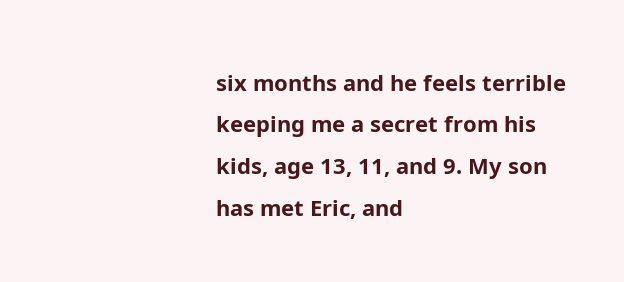six months and he feels terrible keeping me a secret from his kids, age 13, 11, and 9. My son has met Eric, and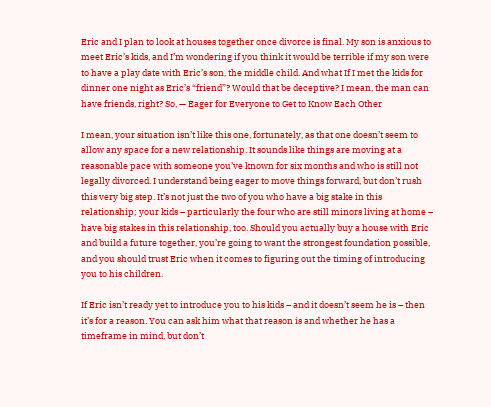Eric and I plan to look at houses together once divorce is final. My son is anxious to meet Eric’s kids, and I’m wondering if you think it would be terrible if my son were to have a play date with Eric’s son, the middle child. And what If I met the kids for dinner one night as Eric’s “friend”? Would that be deceptive? I mean, the man can have friends, right? So, — Eager for Everyone to Get to Know Each Other

I mean, your situation isn’t like this one, fortunately, as that one doesn’t seem to allow any space for a new relationship. It sounds like things are moving at a reasonable pace with someone you’ve known for six months and who is still not legally divorced. I understand being eager to move things forward, but don’t rush this very big step. It’s not just the two of you who have a big stake in this relationship; your kids – particularly the four who are still minors living at home – have big stakes in this relationship, too. Should you actually buy a house with Eric and build a future together, you’re going to want the strongest foundation possible, and you should trust Eric when it comes to figuring out the timing of introducing you to his children.

If Eric isn’t ready yet to introduce you to his kids – and it doesn’t seem he is – then it’s for a reason. You can ask him what that reason is and whether he has a timeframe in mind, but don’t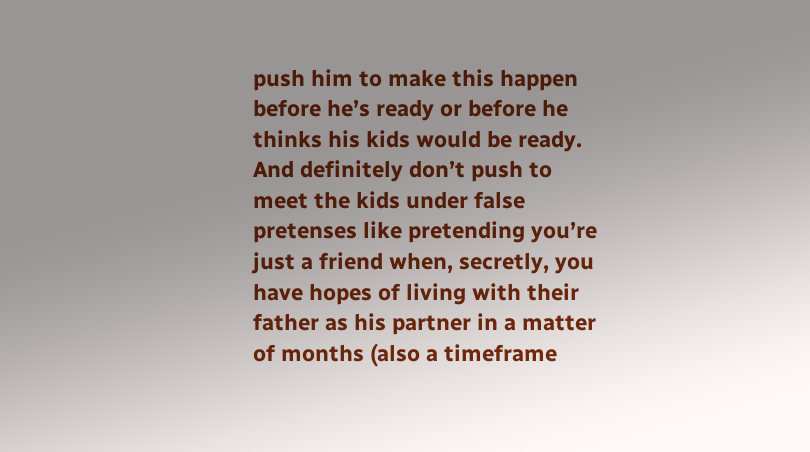push him to make this happen before he’s ready or before he thinks his kids would be ready. And definitely don’t push to meet the kids under false pretenses like pretending you’re just a friend when, secretly, you have hopes of living with their father as his partner in a matter of months (also a timeframe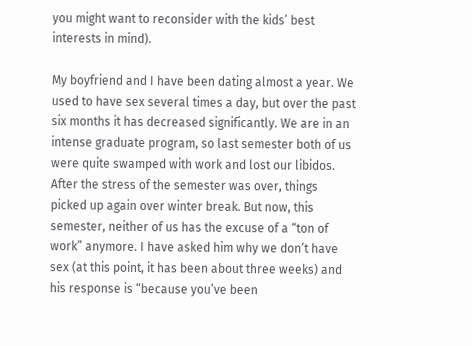you might want to reconsider with the kids’ best interests in mind).

My boyfriend and I have been dating almost a year. We used to have sex several times a day, but over the past six months it has decreased significantly. We are in an intense graduate program, so last semester both of us were quite swamped with work and lost our libidos. After the stress of the semester was over, things picked up again over winter break. But now, this semester, neither of us has the excuse of a “ton of work” anymore. I have asked him why we don’t have sex (at this point, it has been about three weeks) and his response is “because you’ve been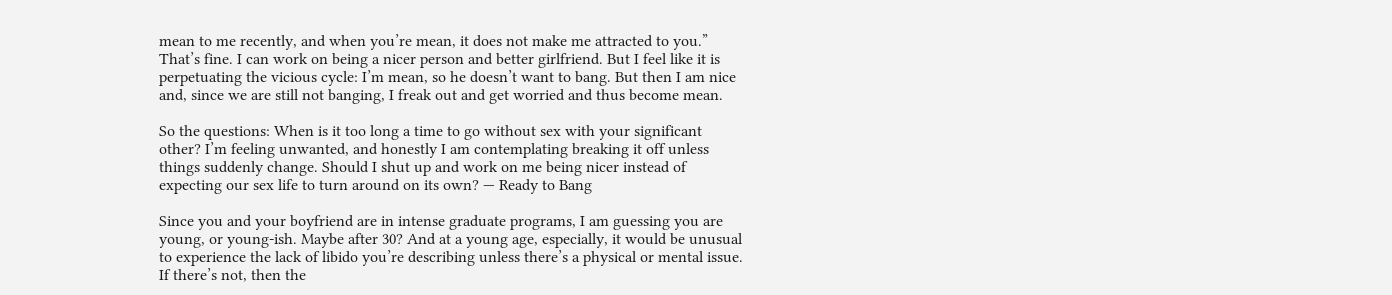mean to me recently, and when you’re mean, it does not make me attracted to you.” That’s fine. I can work on being a nicer person and better girlfriend. But I feel like it is perpetuating the vicious cycle: I’m mean, so he doesn’t want to bang. But then I am nice and, since we are still not banging, I freak out and get worried and thus become mean.

So the questions: When is it too long a time to go without sex with your significant other? I’m feeling unwanted, and honestly I am contemplating breaking it off unless things suddenly change. Should I shut up and work on me being nicer instead of expecting our sex life to turn around on its own? — Ready to Bang

Since you and your boyfriend are in intense graduate programs, I am guessing you are young, or young-ish. Maybe after 30? And at a young age, especially, it would be unusual to experience the lack of libido you’re describing unless there’s a physical or mental issue. If there’s not, then the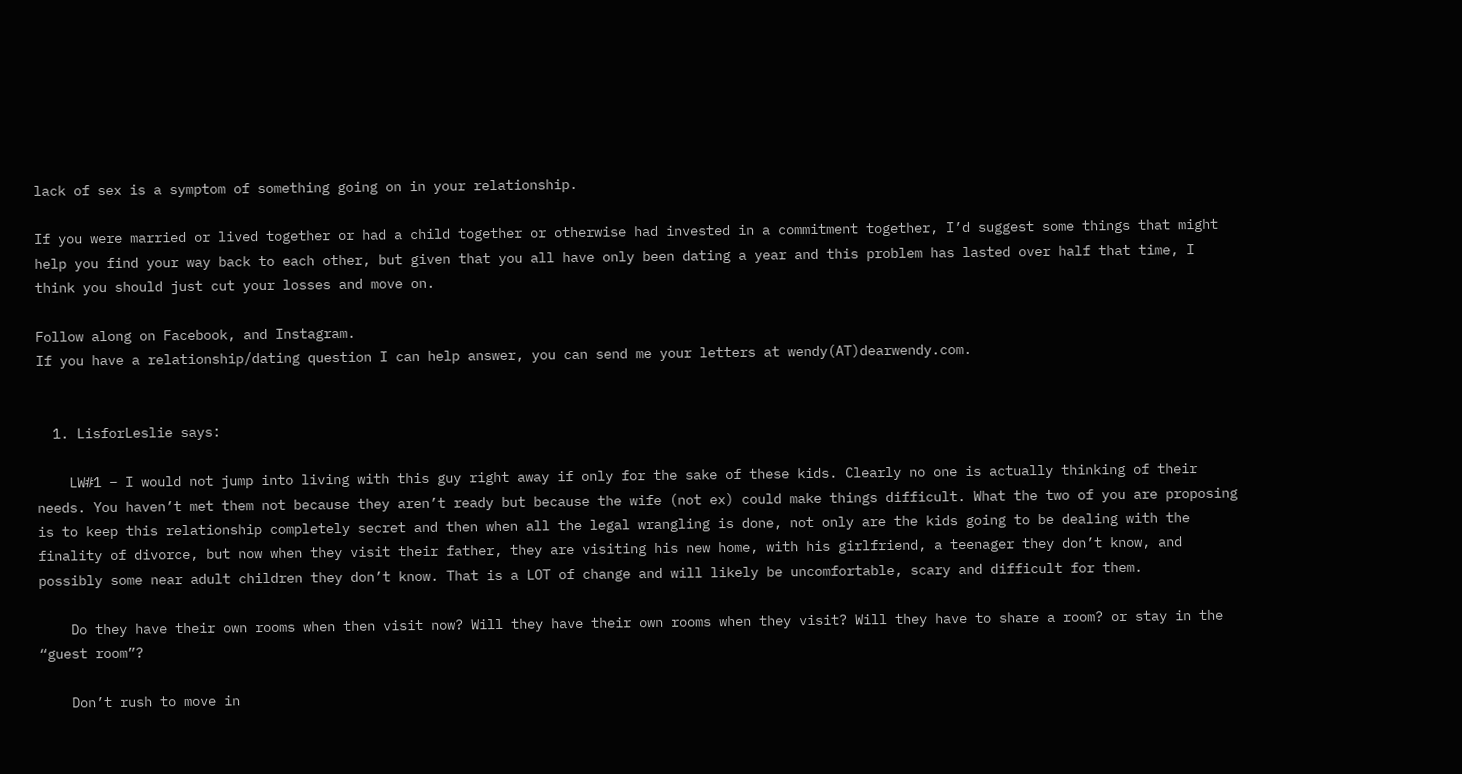lack of sex is a symptom of something going on in your relationship.

If you were married or lived together or had a child together or otherwise had invested in a commitment together, I’d suggest some things that might help you find your way back to each other, but given that you all have only been dating a year and this problem has lasted over half that time, I think you should just cut your losses and move on.

Follow along on Facebook, and Instagram.
If you have a relationship/dating question I can help answer, you can send me your letters at wendy(AT)dearwendy.com.


  1. LisforLeslie says:

    LW#1 – I would not jump into living with this guy right away if only for the sake of these kids. Clearly no one is actually thinking of their needs. You haven’t met them not because they aren’t ready but because the wife (not ex) could make things difficult. What the two of you are proposing is to keep this relationship completely secret and then when all the legal wrangling is done, not only are the kids going to be dealing with the finality of divorce, but now when they visit their father, they are visiting his new home, with his girlfriend, a teenager they don’t know, and possibly some near adult children they don’t know. That is a LOT of change and will likely be uncomfortable, scary and difficult for them.

    Do they have their own rooms when then visit now? Will they have their own rooms when they visit? Will they have to share a room? or stay in the “guest room”?

    Don’t rush to move in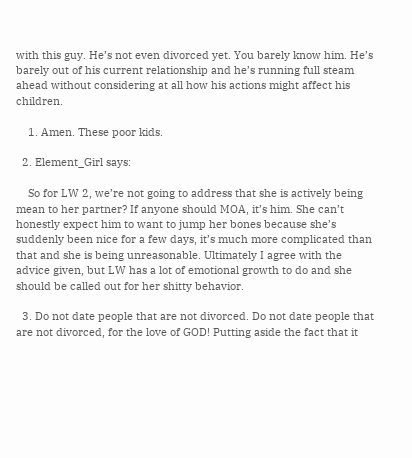with this guy. He’s not even divorced yet. You barely know him. He’s barely out of his current relationship and he’s running full steam ahead without considering at all how his actions might affect his children.

    1. Amen. These poor kids.

  2. Element_Girl says:

    So for LW 2, we’re not going to address that she is actively being mean to her partner? If anyone should MOA, it’s him. She can’t honestly expect him to want to jump her bones because she’s suddenly been nice for a few days, it’s much more complicated than that and she is being unreasonable. Ultimately I agree with the advice given, but LW has a lot of emotional growth to do and she should be called out for her shitty behavior.

  3. Do not date people that are not divorced. Do not date people that are not divorced, for the love of GOD! Putting aside the fact that it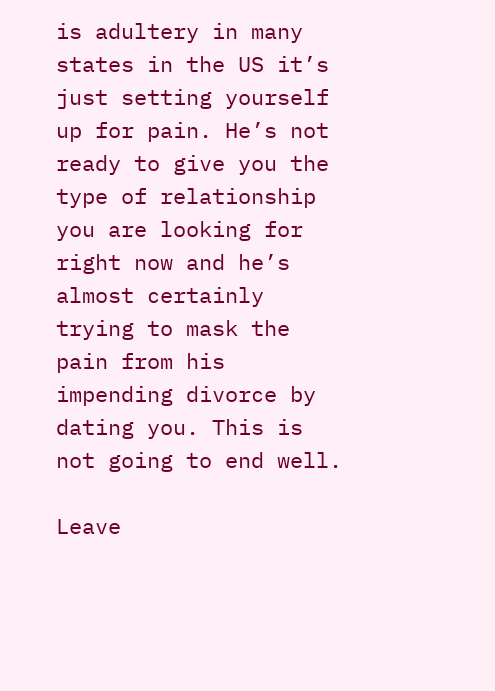is adultery in many states in the US it’s just setting yourself up for pain. He’s not ready to give you the type of relationship you are looking for right now and he’s almost certainly trying to mask the pain from his impending divorce by dating you. This is not going to end well.

Leave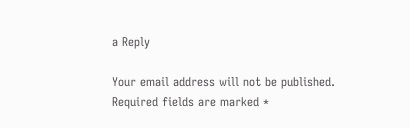a Reply

Your email address will not be published. Required fields are marked *